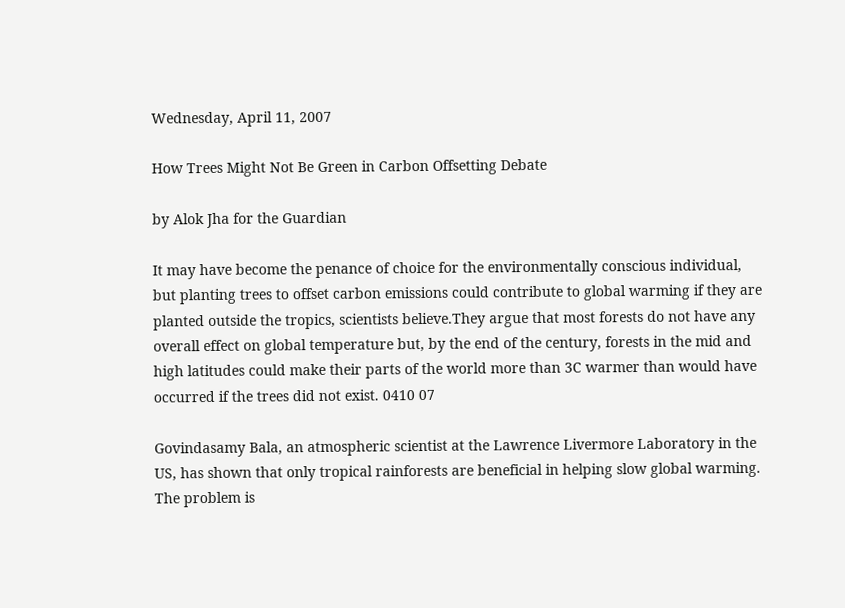Wednesday, April 11, 2007

How Trees Might Not Be Green in Carbon Offsetting Debate

by Alok Jha for the Guardian

It may have become the penance of choice for the environmentally conscious individual, but planting trees to offset carbon emissions could contribute to global warming if they are planted outside the tropics, scientists believe.They argue that most forests do not have any overall effect on global temperature but, by the end of the century, forests in the mid and high latitudes could make their parts of the world more than 3C warmer than would have occurred if the trees did not exist. 0410 07

Govindasamy Bala, an atmospheric scientist at the Lawrence Livermore Laboratory in the US, has shown that only tropical rainforests are beneficial in helping slow global warming. The problem is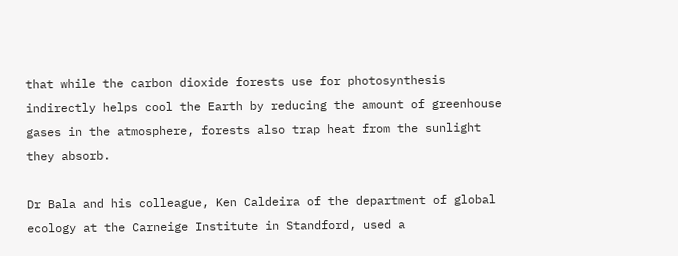that while the carbon dioxide forests use for photosynthesis indirectly helps cool the Earth by reducing the amount of greenhouse gases in the atmosphere, forests also trap heat from the sunlight they absorb.

Dr Bala and his colleague, Ken Caldeira of the department of global ecology at the Carneige Institute in Standford, used a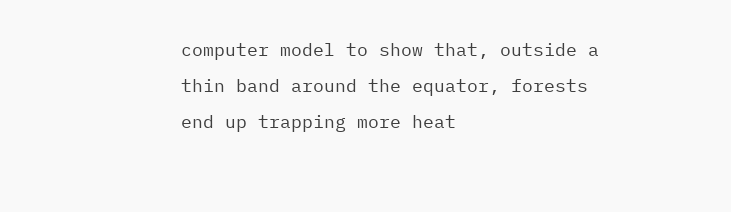computer model to show that, outside a thin band around the equator, forests end up trapping more heat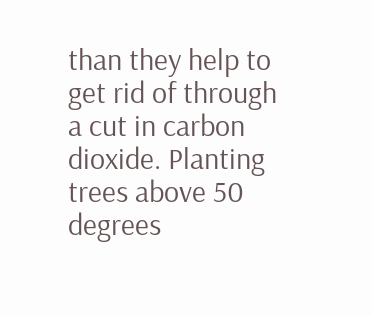than they help to get rid of through a cut in carbon dioxide. Planting trees above 50 degrees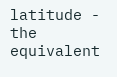latitude - the equivalent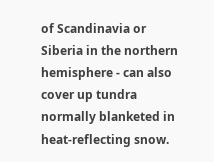of Scandinavia or Siberia in the northern hemisphere - can also cover up tundra normally blanketed in heat-reflecting snow.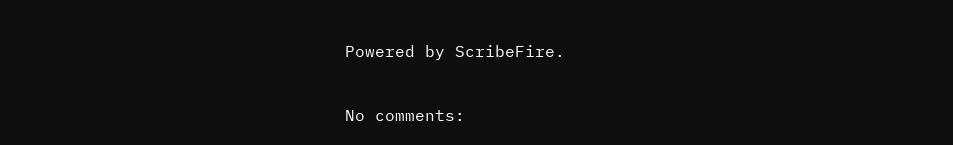Powered by ScribeFire.

No comments: